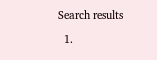Search results

  1.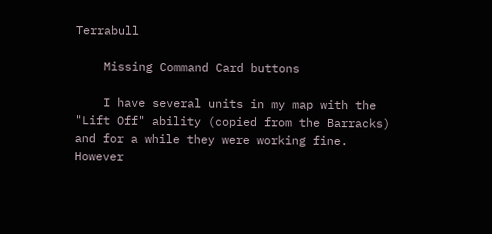Terrabull

    Missing Command Card buttons

    I have several units in my map with the "Lift Off" ability (copied from the Barracks) and for a while they were working fine. However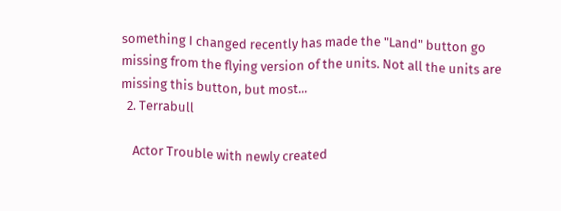something I changed recently has made the "Land" button go missing from the flying version of the units. Not all the units are missing this button, but most...
  2. Terrabull

    Actor Trouble with newly created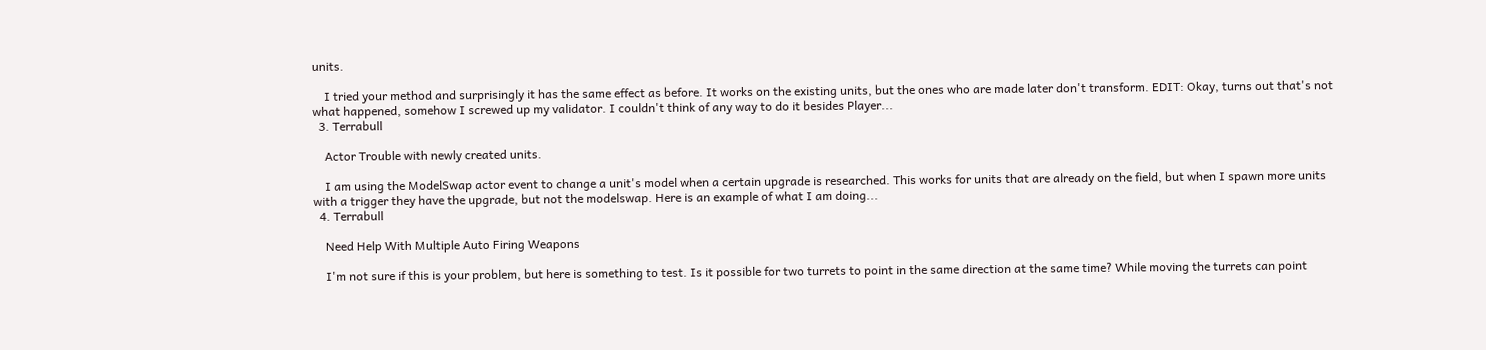units.

    I tried your method and surprisingly it has the same effect as before. It works on the existing units, but the ones who are made later don't transform. EDIT: Okay, turns out that's not what happened, somehow I screwed up my validator. I couldn't think of any way to do it besides Player...
  3. Terrabull

    Actor Trouble with newly created units.

    I am using the ModelSwap actor event to change a unit's model when a certain upgrade is researched. This works for units that are already on the field, but when I spawn more units with a trigger they have the upgrade, but not the modelswap. Here is an example of what I am doing...
  4. Terrabull

    Need Help With Multiple Auto Firing Weapons

    I'm not sure if this is your problem, but here is something to test. Is it possible for two turrets to point in the same direction at the same time? While moving the turrets can point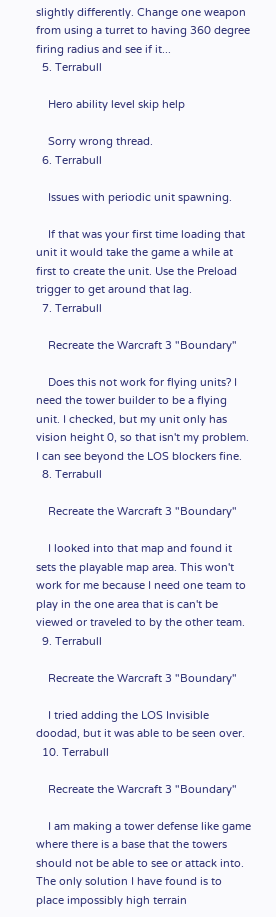slightly differently. Change one weapon from using a turret to having 360 degree firing radius and see if it...
  5. Terrabull

    Hero ability level skip help

    Sorry wrong thread.
  6. Terrabull

    Issues with periodic unit spawning.

    If that was your first time loading that unit it would take the game a while at first to create the unit. Use the Preload trigger to get around that lag.
  7. Terrabull

    Recreate the Warcraft 3 "Boundary"

    Does this not work for flying units? I need the tower builder to be a flying unit. I checked, but my unit only has vision height 0, so that isn't my problem. I can see beyond the LOS blockers fine.
  8. Terrabull

    Recreate the Warcraft 3 "Boundary"

    I looked into that map and found it sets the playable map area. This won't work for me because I need one team to play in the one area that is can't be viewed or traveled to by the other team.
  9. Terrabull

    Recreate the Warcraft 3 "Boundary"

    I tried adding the LOS Invisible doodad, but it was able to be seen over.
  10. Terrabull

    Recreate the Warcraft 3 "Boundary"

    I am making a tower defense like game where there is a base that the towers should not be able to see or attack into. The only solution I have found is to place impossibly high terrain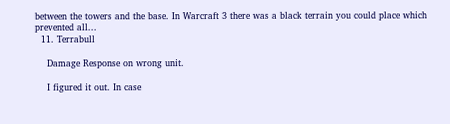between the towers and the base. In Warcraft 3 there was a black terrain you could place which prevented all...
  11. Terrabull

    Damage Response on wrong unit.

    I figured it out. In case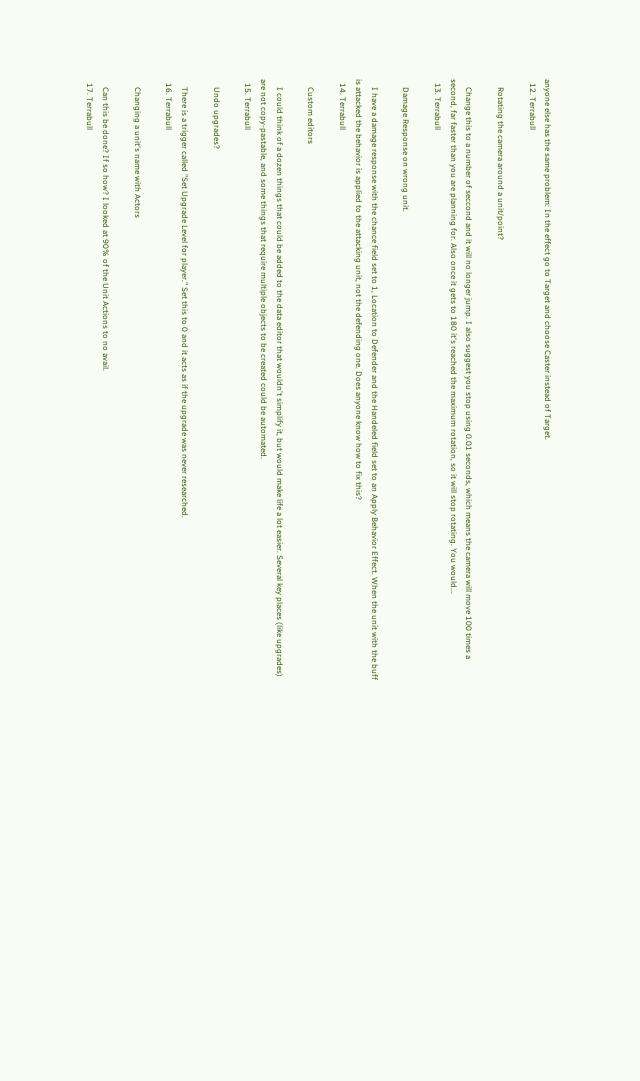anyone else has the same problem: In the effect go to Target and choose Caster instead of Target.
  12. Terrabull

    Rotating the camera around a unit/point?

    Change this to a number of seccond and it will no longer jump. I also suggest you stop using 0.01 seconds, which means the camera will move 100 times a second, far faster than you are planning for. Also once it gets to 180 it's reached the maximum rotation, so it will stop rotating. You would...
  13. Terrabull

    Damage Response on wrong unit.

    I have a damage response with the chance field set to 1, Location to Defender and the Handeled field set to an Apply Behavior Effect. When the unit with the buff is attacked the behavior is applied to the attacking unit, not the defending one. Does anyone know how to fix this?
  14. Terrabull

    Custom editors

    I could think of a dozen things that could be added to the data editor that wouldn't simplify it, but would make life a lot easier. Several key places (like upgrades) are not copy-pastable, and some things that require multiple objects to be created could be automated.
  15. Terrabull

    Undo upgrades?

    There is a trigger called "Set Upgrade Level for player." Set this to 0 and it acts as if the upgrade was never researched.
  16. Terrabull

    Changing a unit's name with Actors

    Can this be done? If so how? I looked at 90% of the Unit Actions to no avail.
  17. Terrabull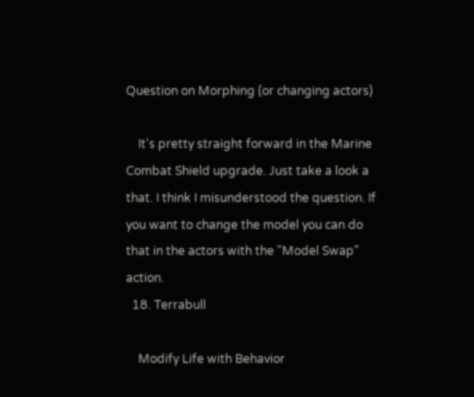Question on Morphing (or changing actors)

    It's pretty straight forward in the Marine Combat Shield upgrade. Just take a look a that. I think I misunderstood the question. If you want to change the model you can do that in the actors with the "Model Swap" action.
  18. Terrabull

    Modify Life with Behavior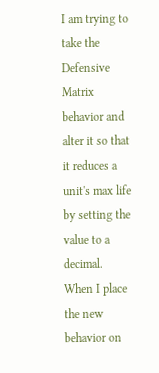I am trying to take the Defensive Matrix behavior and alter it so that it reduces a unit's max life by setting the value to a decimal. When I place the new behavior on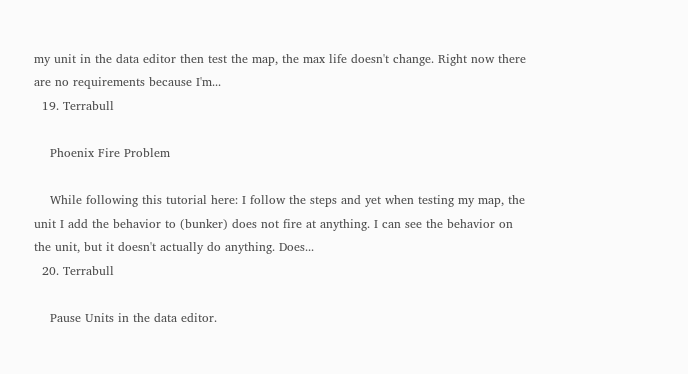my unit in the data editor then test the map, the max life doesn't change. Right now there are no requirements because I'm...
  19. Terrabull

    Phoenix Fire Problem

    While following this tutorial here: I follow the steps and yet when testing my map, the unit I add the behavior to (bunker) does not fire at anything. I can see the behavior on the unit, but it doesn't actually do anything. Does...
  20. Terrabull

    Pause Units in the data editor.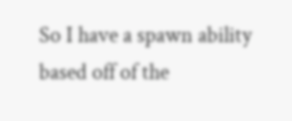So I have a spawn ability based off of the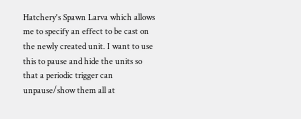Hatchery's Spawn Larva which allows me to specify an effect to be cast on the newly created unit. I want to use this to pause and hide the units so that a periodic trigger can unpause/show them all at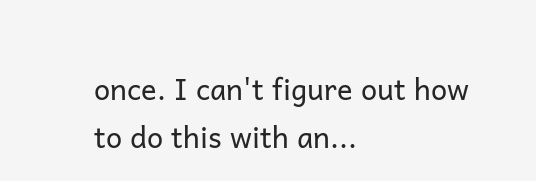once. I can't figure out how to do this with an...